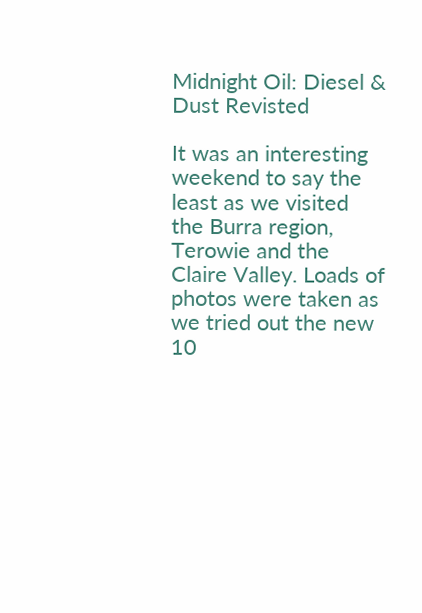Midnight Oil: Diesel & Dust Revisted

It was an interesting weekend to say the least as we visited the Burra region, Terowie and the Claire Valley. Loads of photos were taken as we tried out the new 10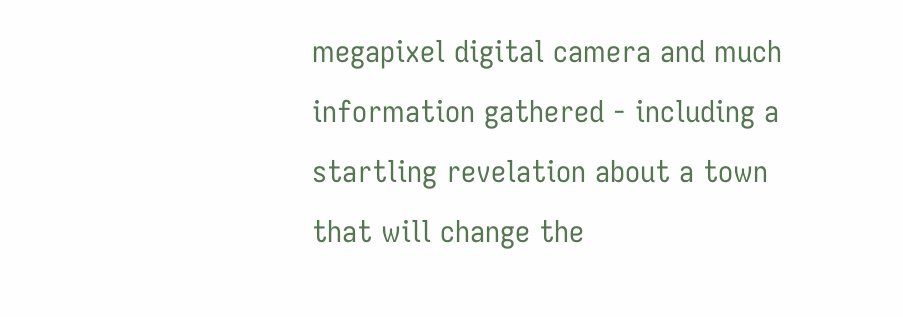megapixel digital camera and much information gathered - including a startling revelation about a town that will change the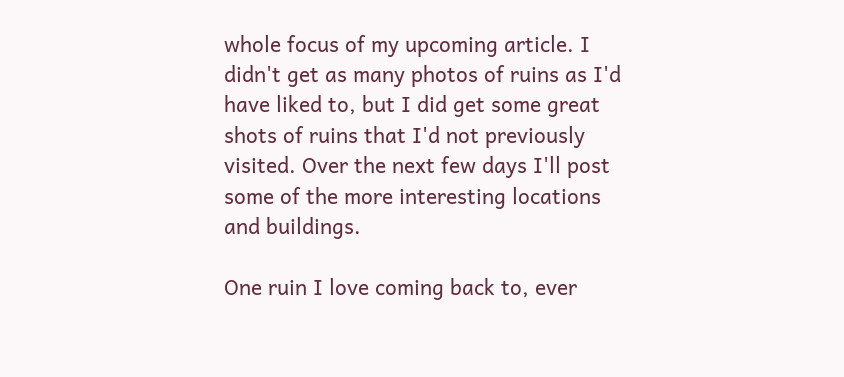whole focus of my upcoming article. I didn't get as many photos of ruins as I'd have liked to, but I did get some great shots of ruins that I'd not previously visited. Over the next few days I'll post some of the more interesting locations and buildings.

One ruin I love coming back to, ever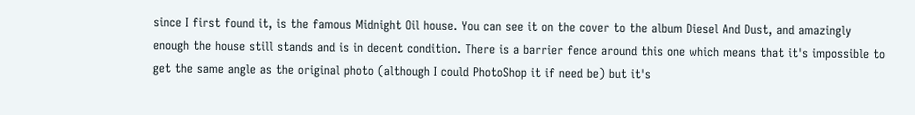since I first found it, is the famous Midnight Oil house. You can see it on the cover to the album Diesel And Dust, and amazingly enough the house still stands and is in decent condition. There is a barrier fence around this one which means that it's impossible to get the same angle as the original photo (although I could PhotoShop it if need be) but it's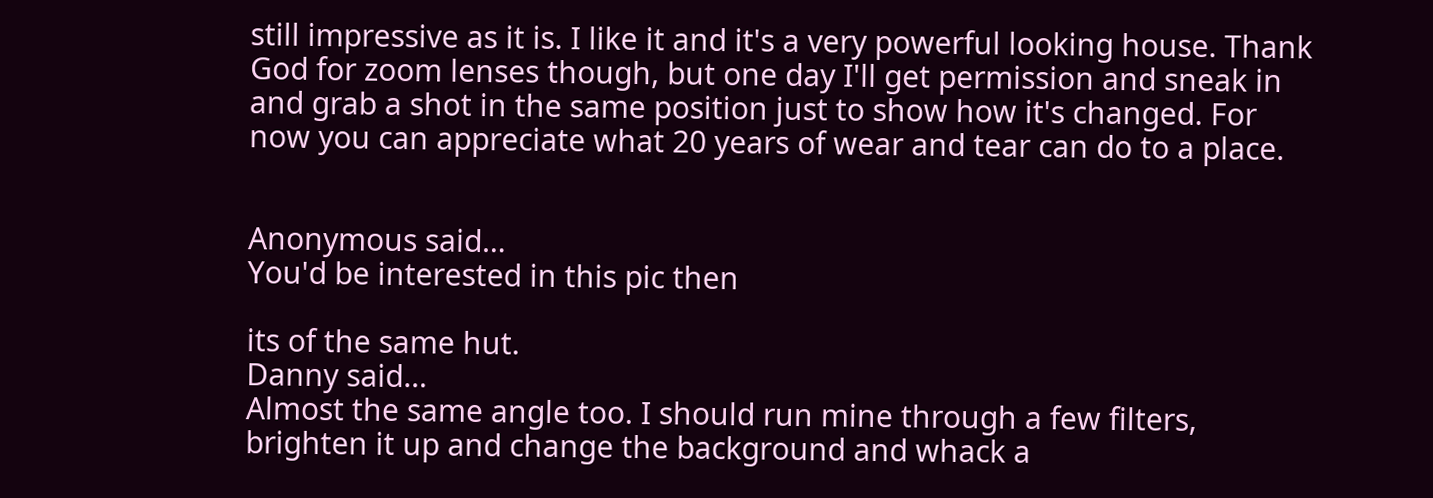still impressive as it is. I like it and it's a very powerful looking house. Thank God for zoom lenses though, but one day I'll get permission and sneak in and grab a shot in the same position just to show how it's changed. For now you can appreciate what 20 years of wear and tear can do to a place.


Anonymous said…
You'd be interested in this pic then

its of the same hut.
Danny said…
Almost the same angle too. I should run mine through a few filters, brighten it up and change the background and whack a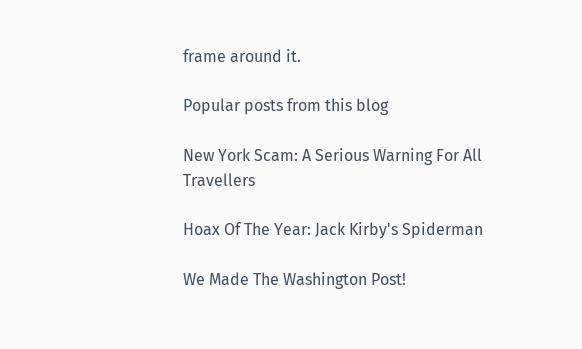frame around it.

Popular posts from this blog

New York Scam: A Serious Warning For All Travellers

Hoax Of The Year: Jack Kirby's Spiderman

We Made The Washington Post!